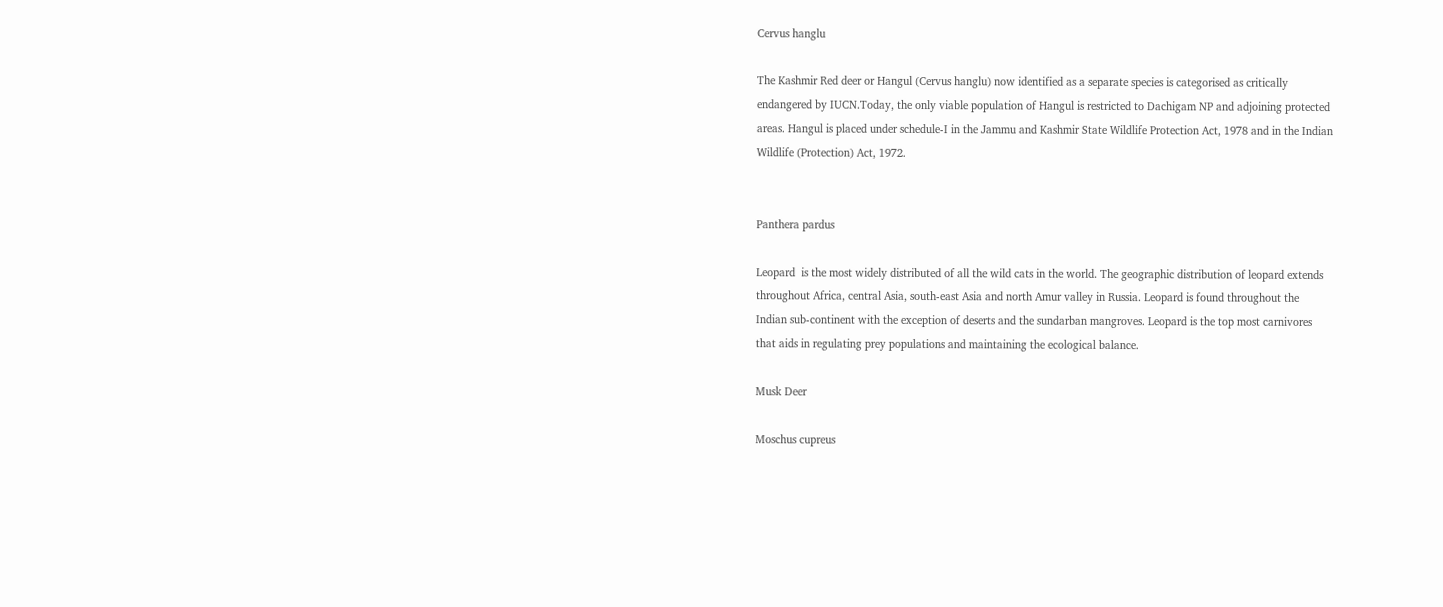Cervus hanglu

The Kashmir Red deer or Hangul (Cervus hanglu) now identified as a separate species is categorised as critically endangered by IUCN.Today, the only viable population of Hangul is restricted to Dachigam NP and adjoining protected areas. Hangul is placed under schedule-I in the Jammu and Kashmir State Wildlife Protection Act, 1978 and in the Indian Wildlife (Protection) Act, 1972.


Panthera pardus

Leopard  is the most widely distributed of all the wild cats in the world. The geographic distribution of leopard extends throughout Africa, central Asia, south-east Asia and north Amur valley in Russia. Leopard is found throughout the Indian sub-continent with the exception of deserts and the sundarban mangroves. Leopard is the top most carnivores  that aids in regulating prey populations and maintaining the ecological balance.

Musk Deer

Moschus cupreus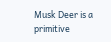Musk Deer is a primitive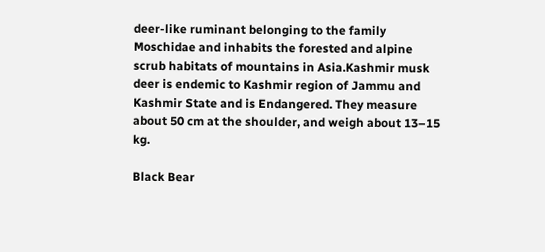deer-like ruminant belonging to the family Moschidae and inhabits the forested and alpine scrub habitats of mountains in Asia.Kashmir musk deer is endemic to Kashmir region of Jammu and Kashmir State and is Endangered. They measure about 50 cm at the shoulder, and weigh about 13–15 kg.

Black Bear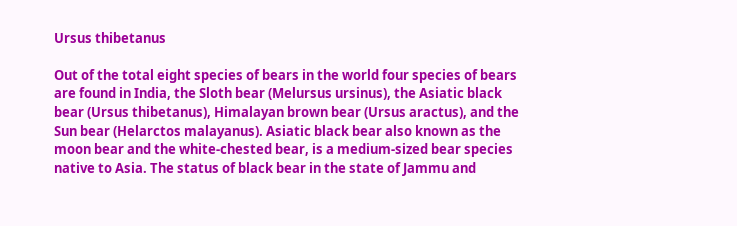Ursus thibetanus

Out of the total eight species of bears in the world four species of bears are found in India, the Sloth bear (Melursus ursinus), the Asiatic black bear (Ursus thibetanus), Himalayan brown bear (Ursus aractus), and the Sun bear (Helarctos malayanus). Asiatic black bear also known as the moon bear and the white-chested bear, is a medium-sized bear species native to Asia. The status of black bear in the state of Jammu and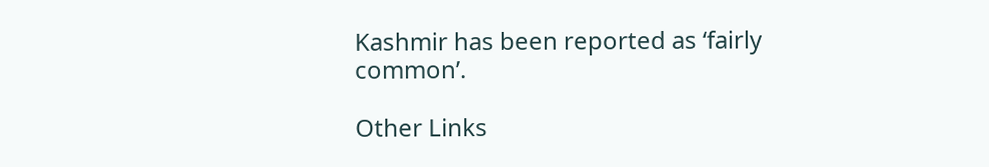Kashmir has been reported as ‘fairly common’.

Other Links